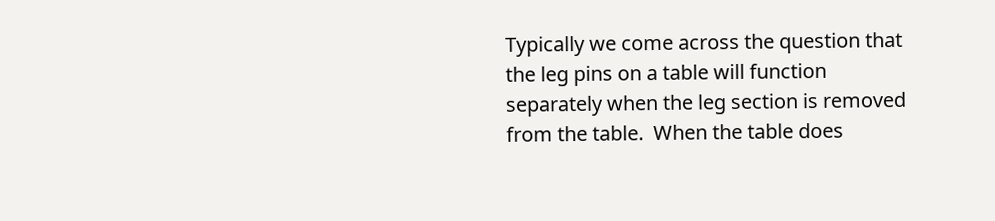Typically we come across the question that the leg pins on a table will function separately when the leg section is removed from the table.  When the table does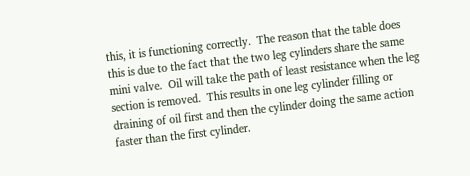this, it is functioning correctly.  The reason that the table does this is due to the fact that the two leg cylinders share the same mini valve.  Oil will take the path of least resistance when the leg section is removed.  This results in one leg cylinder filling or draining of oil first and then the cylinder doing the same action faster than the first cylinder.